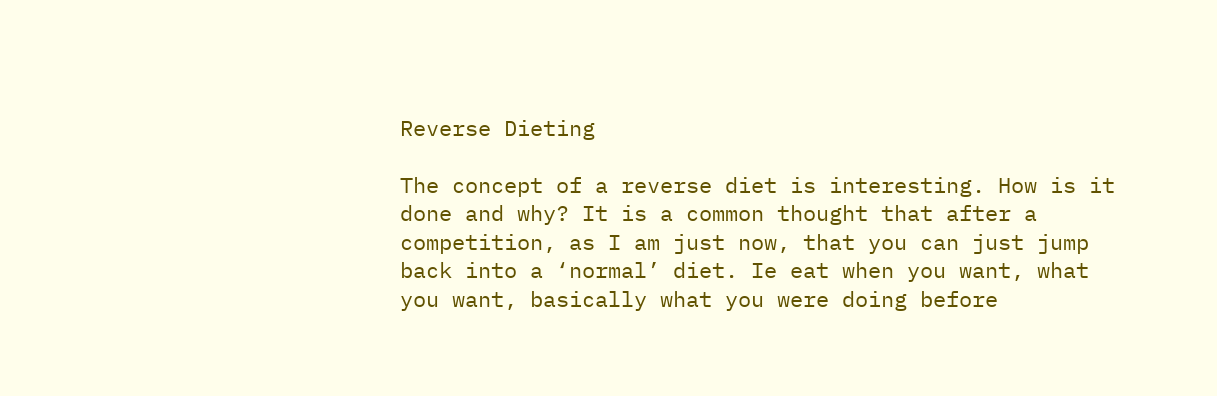Reverse Dieting

The concept of a reverse diet is interesting. How is it done and why? It is a common thought that after a competition, as I am just now, that you can just jump back into a ‘normal’ diet. Ie eat when you want, what you want, basically what you were doing before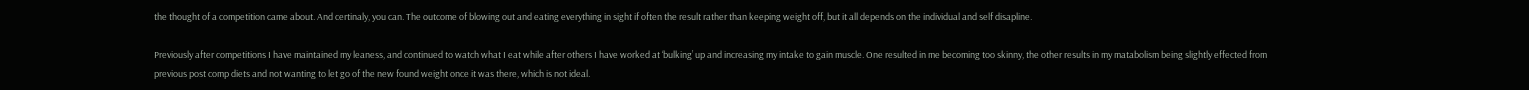the thought of a competition came about. And certinaly, you can. The outcome of blowing out and eating everything in sight if often the result rather than keeping weight off, but it all depends on the individual and self disapline.

Previously after competitions I have maintained my leaness, and continued to watch what I eat while after others I have worked at ‘bulking’ up and increasing my intake to gain muscle. One resulted in me becoming too skinny, the other results in my matabolism being slightly effected from previous post comp diets and not wanting to let go of the new found weight once it was there, which is not ideal.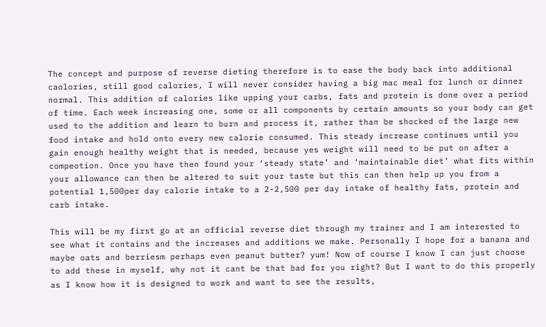The concept and purpose of reverse dieting therefore is to ease the body back into additional caolories, still good calories, I will never consider having a big mac meal for lunch or dinner normal. This addition of calories like upping your carbs, fats and protein is done over a period of time. Each week increasing one, some or all components by certain amounts so your body can get used to the addition and learn to burn and process it, rather than be shocked of the large new food intake and hold onto every new calorie consumed. This steady increase continues until you gain enough healthy weight that is needed, because yes weight will need to be put on after a compeotion. Once you have then found your ‘steady state’ and ‘maintainable diet’ what fits within your allowance can then be altered to suit your taste but this can then help up you from a potential 1,500per day calorie intake to a 2-2,500 per day intake of healthy fats, protein and carb intake.

This will be my first go at an official reverse diet through my trainer and I am interested to see what it contains and the increases and additions we make. Personally I hope for a banana and maybe oats and berriesm perhaps even peanut butter? yum! Now of course I know I can just choose to add these in myself, why not it cant be that bad for you right? But I want to do this properly as I know how it is designed to work and want to see the results,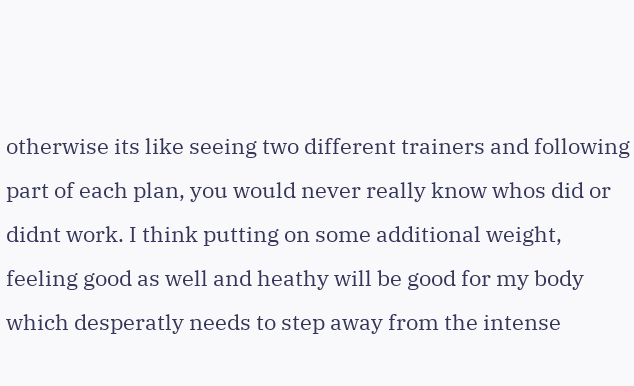otherwise its like seeing two different trainers and following part of each plan, you would never really know whos did or didnt work. I think putting on some additional weight, feeling good as well and heathy will be good for my body which desperatly needs to step away from the intense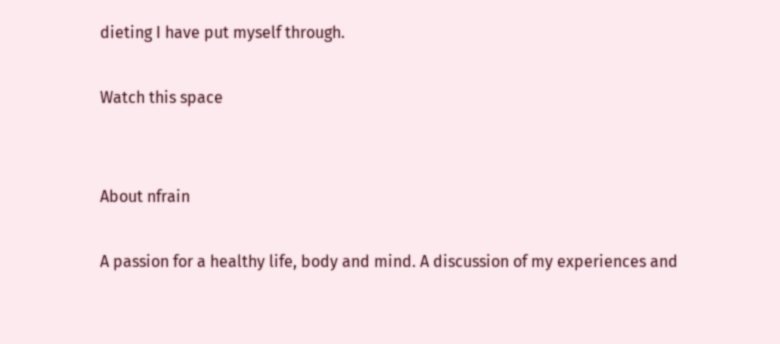dieting I have put myself through.

Watch this space


About nfrain

A passion for a healthy life, body and mind. A discussion of my experiences and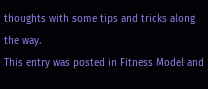thoughts with some tips and tricks along the way.
This entry was posted in Fitness Model and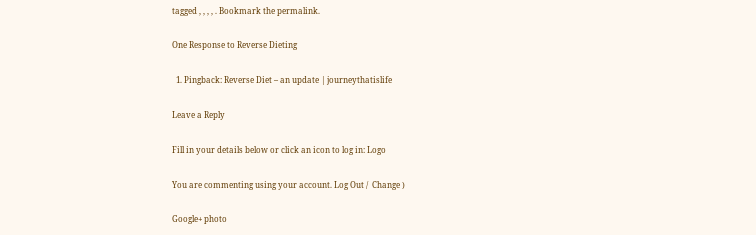tagged , , , , . Bookmark the permalink.

One Response to Reverse Dieting

  1. Pingback: Reverse Diet – an update | journeythatislife

Leave a Reply

Fill in your details below or click an icon to log in: Logo

You are commenting using your account. Log Out /  Change )

Google+ photo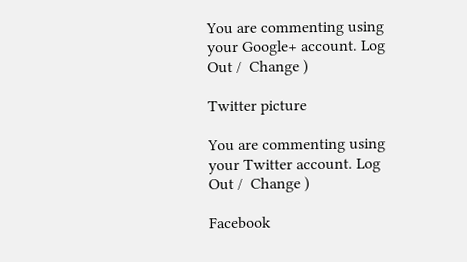You are commenting using your Google+ account. Log Out /  Change )

Twitter picture

You are commenting using your Twitter account. Log Out /  Change )

Facebook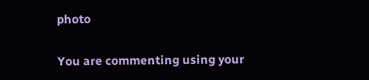photo

You are commenting using your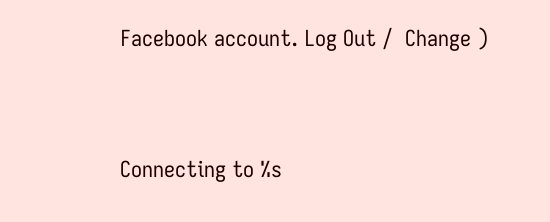Facebook account. Log Out /  Change )


Connecting to %s